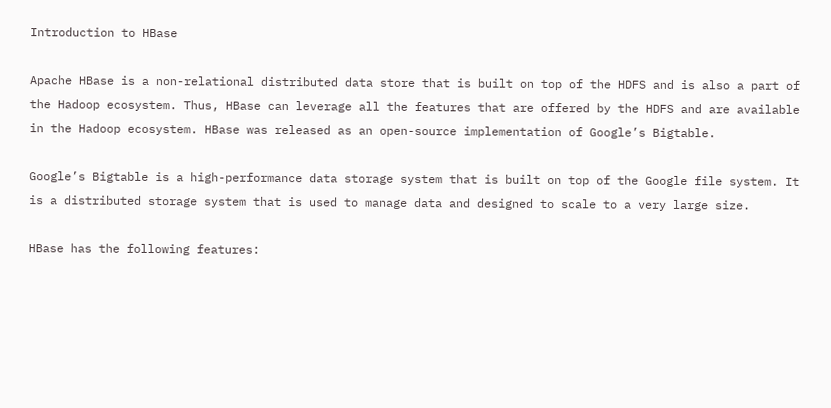Introduction to HBase

Apache HBase is a non-relational distributed data store that is built on top of the HDFS and is also a part of the Hadoop ecosystem. Thus, HBase can leverage all the features that are offered by the HDFS and are available in the Hadoop ecosystem. HBase was released as an open-source implementation of Google’s Bigtable.

Google’s Bigtable is a high-performance data storage system that is built on top of the Google file system. It is a distributed storage system that is used to manage data and designed to scale to a very large size.

HBase has the following features: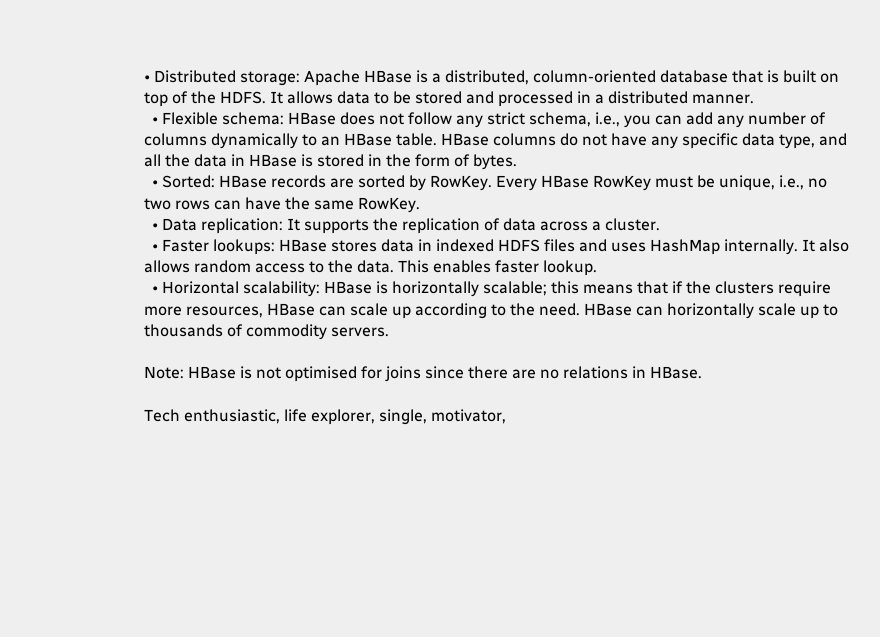• Distributed storage: Apache HBase is a distributed, column-oriented database that is built on top of the HDFS. It allows data to be stored and processed in a distributed manner.
  • Flexible schema: HBase does not follow any strict schema, i.e., you can add any number of columns dynamically to an HBase table. HBase columns do not have any specific data type, and all the data in HBase is stored in the form of bytes.
  • Sorted: HBase records are sorted by RowKey. Every HBase RowKey must be unique, i.e., no two rows can have the same RowKey.
  • Data replication: It supports the replication of data across a cluster.
  • Faster lookups: HBase stores data in indexed HDFS files and uses HashMap internally. It also allows random access to the data. This enables faster lookup.
  • Horizontal scalability: HBase is horizontally scalable; this means that if the clusters require more resources, HBase can scale up according to the need. HBase can horizontally scale up to thousands of commodity servers.

Note: HBase is not optimised for joins since there are no relations in HBase.

Tech enthusiastic, life explorer, single, motivator,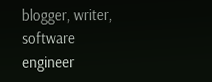blogger, writer, software engineer